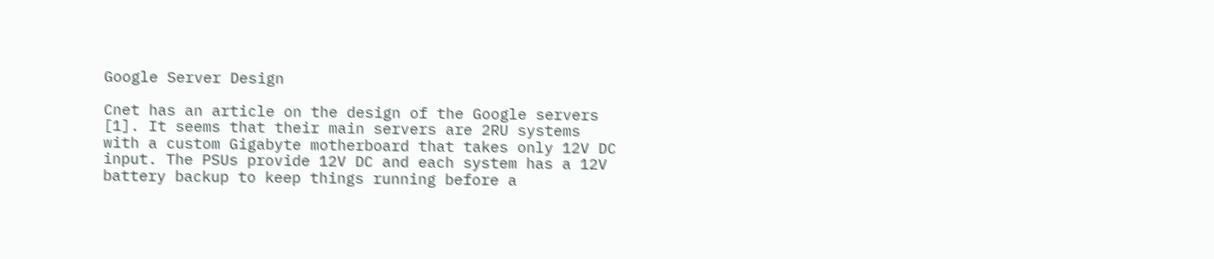Google Server Design

Cnet has an article on the design of the Google servers [1]. It seems that their main servers are 2RU systems with a custom Gigabyte motherboard that takes only 12V DC input. The PSUs provide 12V DC and each system has a 12V battery backup to keep things running before a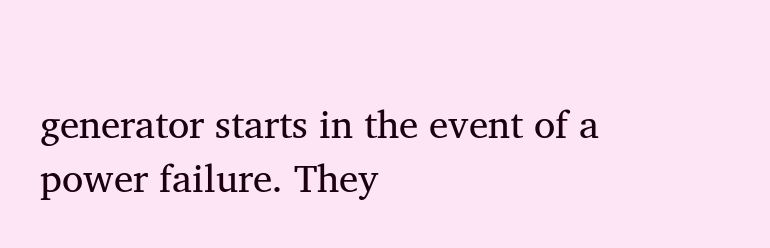generator starts in the event of a power failure. They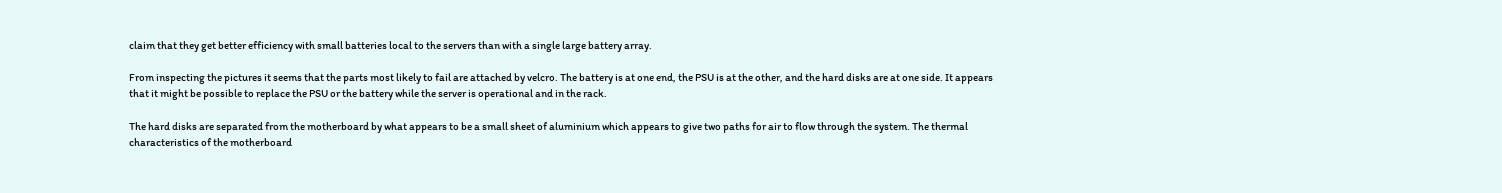claim that they get better efficiency with small batteries local to the servers than with a single large battery array.

From inspecting the pictures it seems that the parts most likely to fail are attached by velcro. The battery is at one end, the PSU is at the other, and the hard disks are at one side. It appears that it might be possible to replace the PSU or the battery while the server is operational and in the rack.

The hard disks are separated from the motherboard by what appears to be a small sheet of aluminium which appears to give two paths for air to flow through the system. The thermal characteristics of the motherboard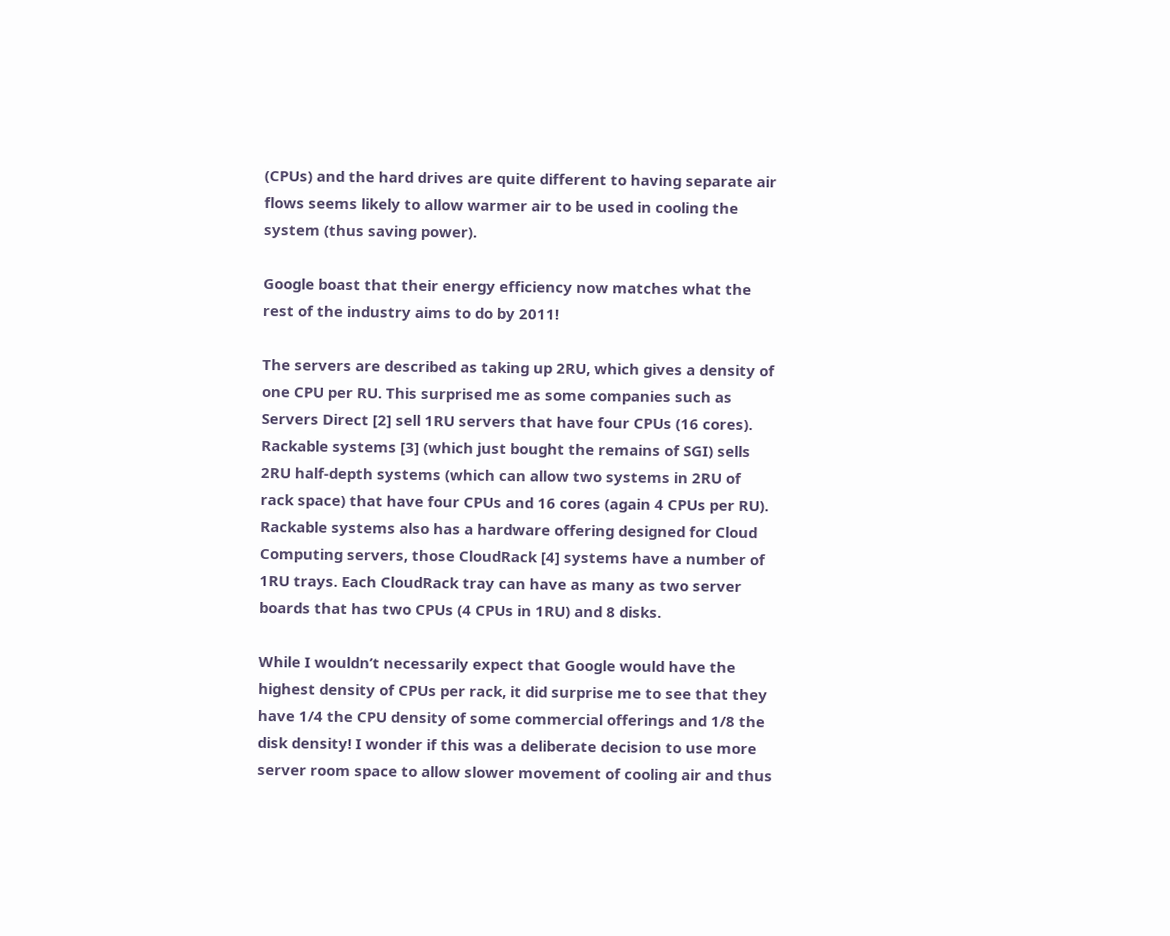(CPUs) and the hard drives are quite different to having separate air flows seems likely to allow warmer air to be used in cooling the system (thus saving power).

Google boast that their energy efficiency now matches what the rest of the industry aims to do by 2011!

The servers are described as taking up 2RU, which gives a density of one CPU per RU. This surprised me as some companies such as Servers Direct [2] sell 1RU servers that have four CPUs (16 cores). Rackable systems [3] (which just bought the remains of SGI) sells 2RU half-depth systems (which can allow two systems in 2RU of rack space) that have four CPUs and 16 cores (again 4 CPUs per RU). Rackable systems also has a hardware offering designed for Cloud Computing servers, those CloudRack [4] systems have a number of 1RU trays. Each CloudRack tray can have as many as two server boards that has two CPUs (4 CPUs in 1RU) and 8 disks.

While I wouldn’t necessarily expect that Google would have the highest density of CPUs per rack, it did surprise me to see that they have 1/4 the CPU density of some commercial offerings and 1/8 the disk density! I wonder if this was a deliberate decision to use more server room space to allow slower movement of cooling air and thus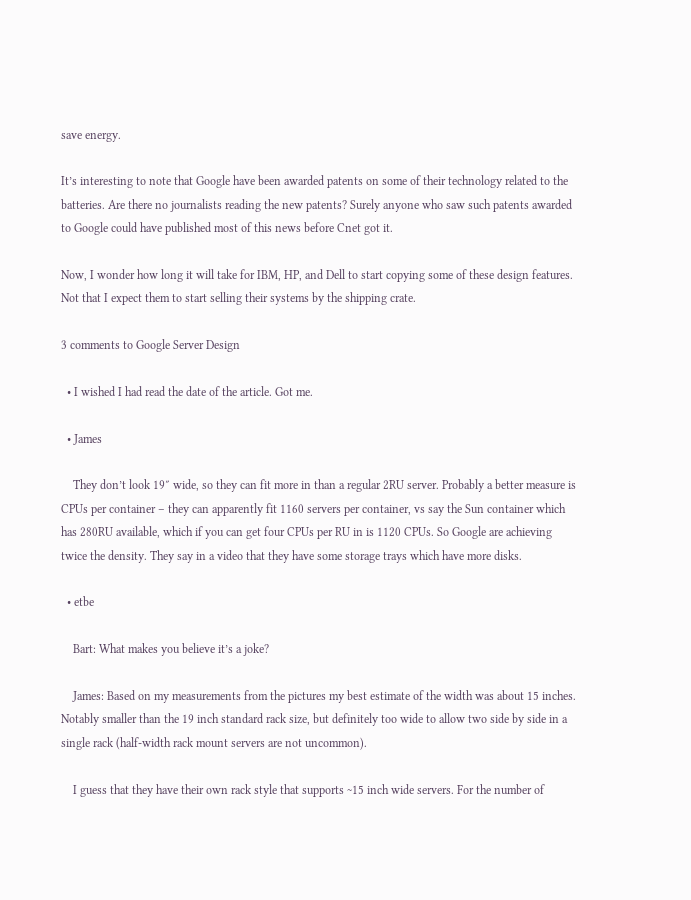save energy.

It’s interesting to note that Google have been awarded patents on some of their technology related to the batteries. Are there no journalists reading the new patents? Surely anyone who saw such patents awarded to Google could have published most of this news before Cnet got it.

Now, I wonder how long it will take for IBM, HP, and Dell to start copying some of these design features. Not that I expect them to start selling their systems by the shipping crate.

3 comments to Google Server Design

  • I wished I had read the date of the article. Got me.

  • James

    They don’t look 19″ wide, so they can fit more in than a regular 2RU server. Probably a better measure is CPUs per container – they can apparently fit 1160 servers per container, vs say the Sun container which has 280RU available, which if you can get four CPUs per RU in is 1120 CPUs. So Google are achieving twice the density. They say in a video that they have some storage trays which have more disks.

  • etbe

    Bart: What makes you believe it’s a joke?

    James: Based on my measurements from the pictures my best estimate of the width was about 15 inches. Notably smaller than the 19 inch standard rack size, but definitely too wide to allow two side by side in a single rack (half-width rack mount servers are not uncommon).

    I guess that they have their own rack style that supports ~15 inch wide servers. For the number of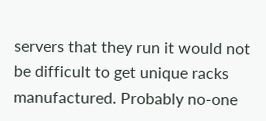servers that they run it would not be difficult to get unique racks manufactured. Probably no-one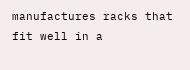manufactures racks that fit well in a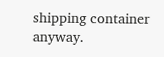shipping container anyway.